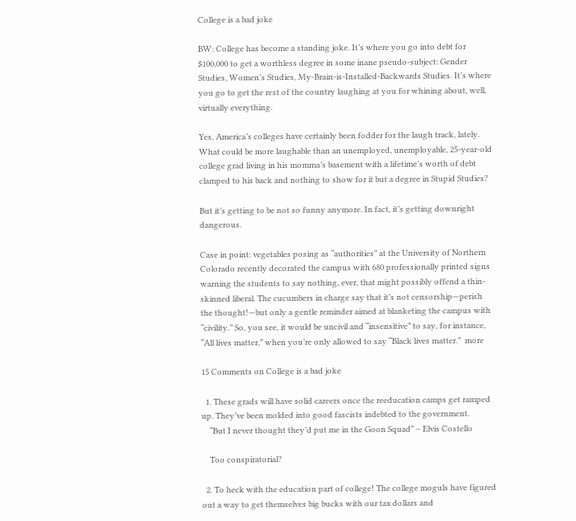College is a bad joke

BW: College has become a standing joke. It’s where you go into debt for $100,000 to get a worthless degree in some inane pseudo-subject: Gender Studies, Women’s Studies, My-Brain-is-Installed-Backwards Studies. It’s where you go to get the rest of the country laughing at you for whining about, well, virtually everything.

Yes, America’s colleges have certainly been fodder for the laugh track, lately. What could be more laughable than an unemployed, unemployable, 25-year-old college grad living in his momma’s basement with a lifetime’s worth of debt clamped to his back and nothing to show for it but a degree in Stupid Studies?

But it’s getting to be not so funny anymore. In fact, it’s getting downright dangerous.

Case in point: vegetables posing as “authorities” at the University of Northern Colorado recently decorated the campus with 680 professionally printed signs warning the students to say nothing, ever, that might possibly offend a thin-skinned liberal. The cucumbers in charge say that it’s not censorship—perish the thought!—but only a gentle reminder aimed at blanketing the campus with “civility.” So, you see, it would be uncivil and “insensitive” to say, for instance, “All lives matter,” when you’re only allowed to say “Black lives matter.”  more

15 Comments on College is a bad joke

  1. These grads will have solid careers once the reeducation camps get ramped up. They’ve been molded into good fascists indebted to the government.
    “But I never thought they’d put me in the Goon Squad” – Elvis Costello

    Too conspiratorial?

  2. To heck with the education part of college! The college moguls have figured out a way to get themselves big bucks with our tax dollars and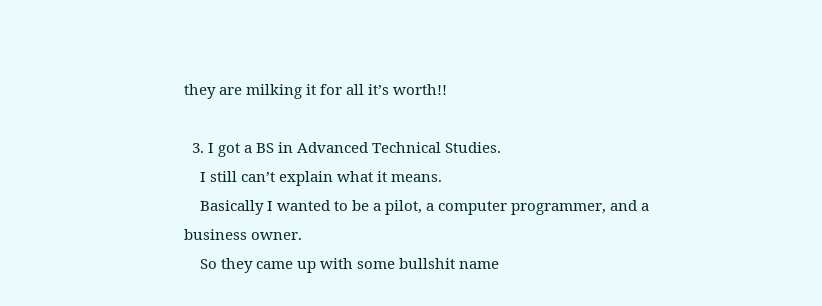they are milking it for all it’s worth!!

  3. I got a BS in Advanced Technical Studies.
    I still can’t explain what it means.
    Basically I wanted to be a pilot, a computer programmer, and a business owner.
    So they came up with some bullshit name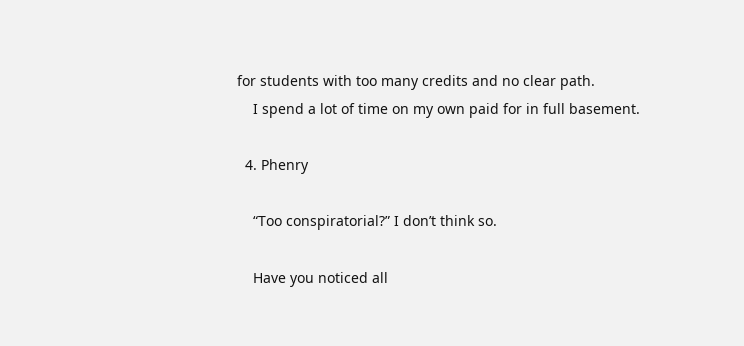for students with too many credits and no clear path.
    I spend a lot of time on my own paid for in full basement.

  4. Phenry

    “Too conspiratorial?” I don’t think so.

    Have you noticed all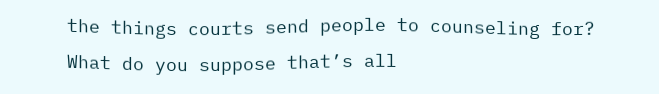the things courts send people to counseling for? What do you suppose that’s all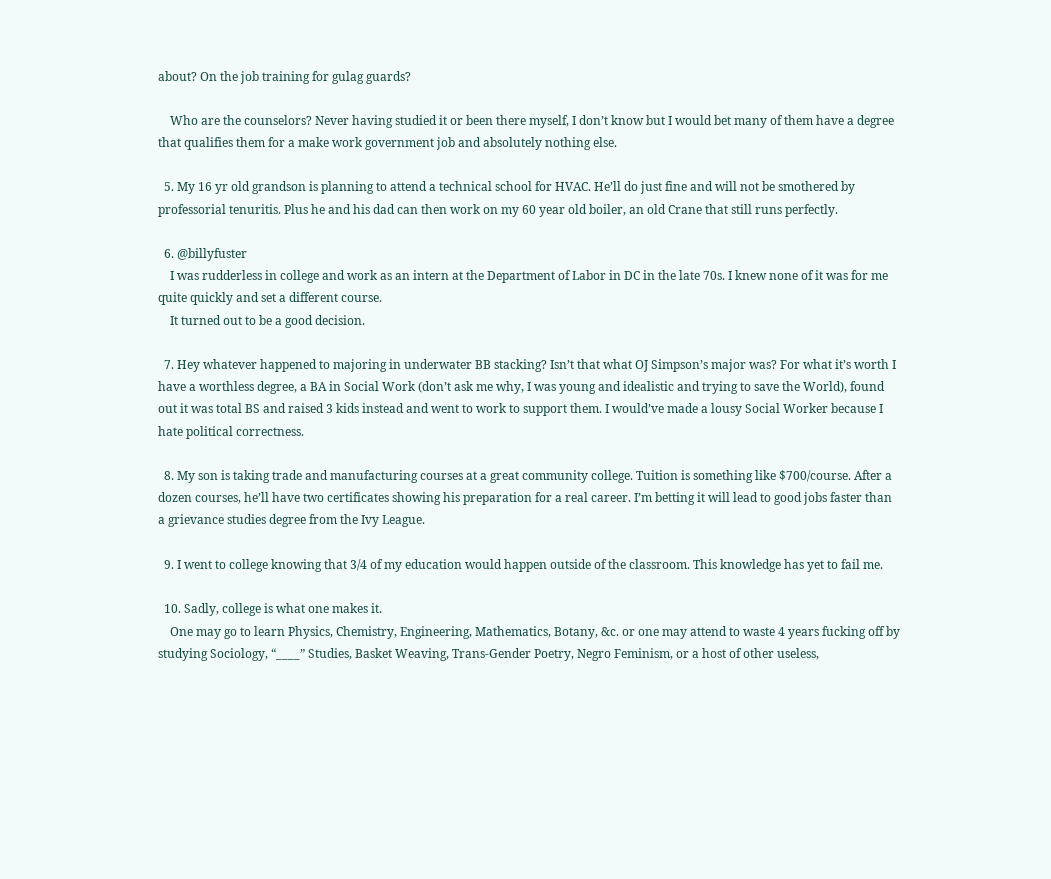about? On the job training for gulag guards?

    Who are the counselors? Never having studied it or been there myself, I don’t know but I would bet many of them have a degree that qualifies them for a make work government job and absolutely nothing else.

  5. My 16 yr old grandson is planning to attend a technical school for HVAC. He’ll do just fine and will not be smothered by professorial tenuritis. Plus he and his dad can then work on my 60 year old boiler, an old Crane that still runs perfectly.

  6. @billyfuster
    I was rudderless in college and work as an intern at the Department of Labor in DC in the late 70s. I knew none of it was for me quite quickly and set a different course.
    It turned out to be a good decision.

  7. Hey whatever happened to majoring in underwater BB stacking? Isn’t that what OJ Simpson’s major was? For what it’s worth I have a worthless degree, a BA in Social Work (don’t ask me why, I was young and idealistic and trying to save the World), found out it was total BS and raised 3 kids instead and went to work to support them. I would’ve made a lousy Social Worker because I hate political correctness.

  8. My son is taking trade and manufacturing courses at a great community college. Tuition is something like $700/course. After a dozen courses, he’ll have two certificates showing his preparation for a real career. I’m betting it will lead to good jobs faster than a grievance studies degree from the Ivy League.

  9. I went to college knowing that 3/4 of my education would happen outside of the classroom. This knowledge has yet to fail me.

  10. Sadly, college is what one makes it.
    One may go to learn Physics, Chemistry, Engineering, Mathematics, Botany, &c. or one may attend to waste 4 years fucking off by studying Sociology, “____” Studies, Basket Weaving, Trans-Gender Poetry, Negro Feminism, or a host of other useless,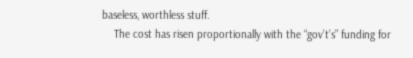baseless, worthless stuff.
    The cost has risen proportionally with the “gov’t’s” funding for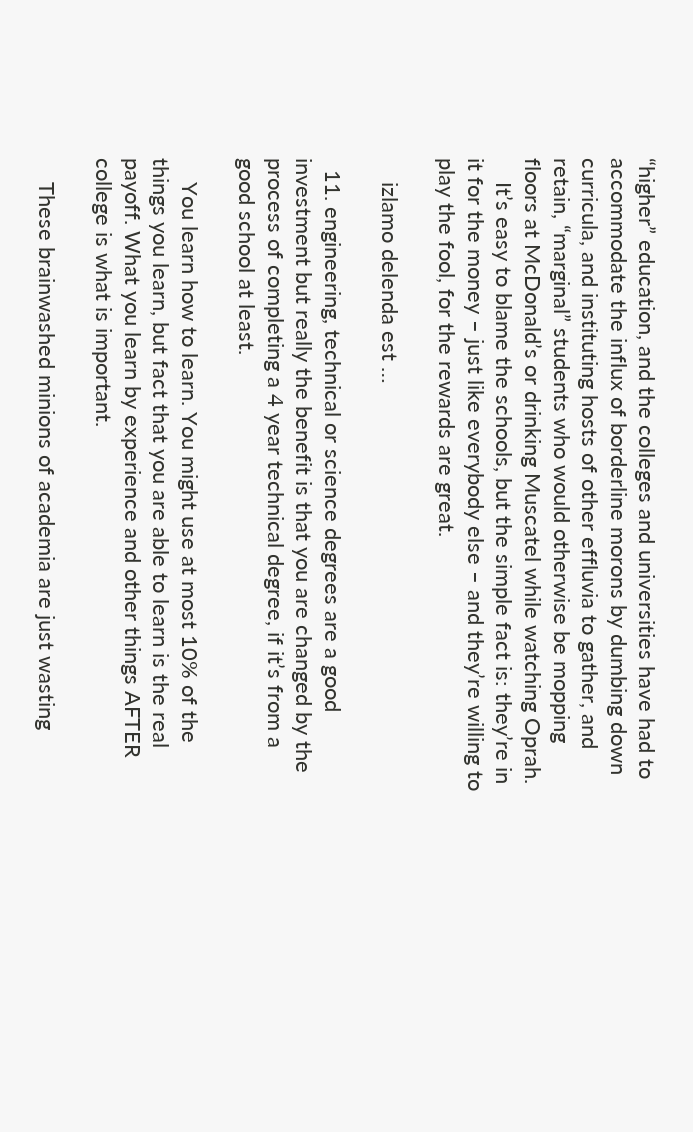“higher” education, and the colleges and universities have had to accommodate the influx of borderline morons by dumbing down curricula, and instituting hosts of other effluvia to gather, and retain, “marginal” students who would otherwise be mopping floors at McDonald’s or drinking Muscatel while watching Oprah.
    It’s easy to blame the schools, but the simple fact is: they’re in it for the money – just like everybody else – and they’re willing to play the fool, for the rewards are great.

    izlamo delenda est …

  11. engineering, technical or science degrees are a good investment but really the benefit is that you are changed by the process of completing a 4 year technical degree, if it’s from a good school at least.

    You learn how to learn. You might use at most 10% of the things you learn, but fact that you are able to learn is the real payoff. What you learn by experience and other things AFTER college is what is important.

    These brainwashed minions of academia are just wasting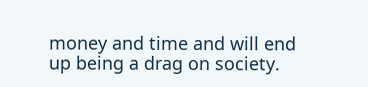money and time and will end up being a drag on society.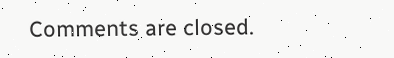Comments are closed.